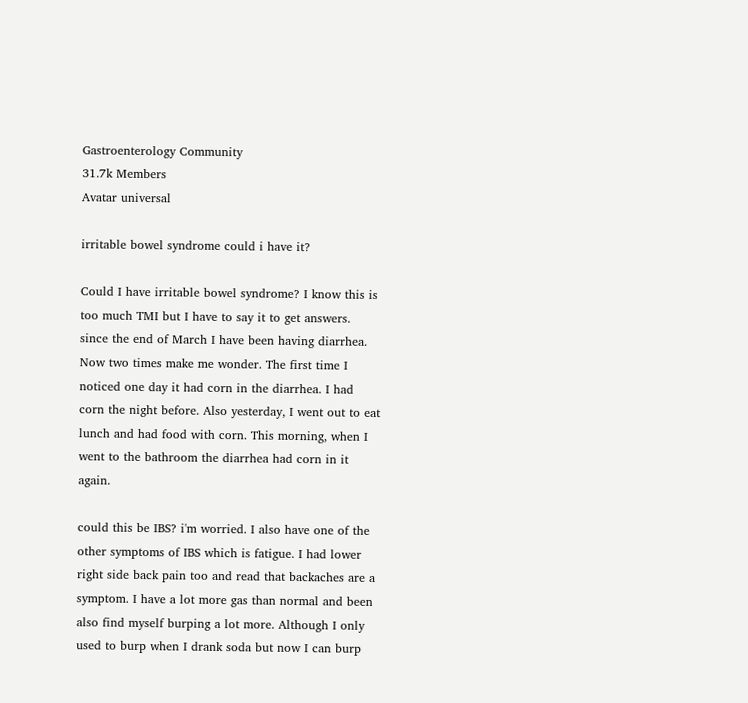Gastroenterology Community
31.7k Members
Avatar universal

irritable bowel syndrome could i have it?

Could I have irritable bowel syndrome? I know this is too much TMI but I have to say it to get answers.
since the end of March I have been having diarrhea. Now two times make me wonder. The first time I noticed one day it had corn in the diarrhea. I had corn the night before. Also yesterday, I went out to eat lunch and had food with corn. This morning, when I went to the bathroom the diarrhea had corn in it again.

could this be IBS? i'm worried. I also have one of the other symptoms of IBS which is fatigue. I had lower right side back pain too and read that backaches are a symptom. I have a lot more gas than normal and been also find myself burping a lot more. Although I only used to burp when I drank soda but now I can burp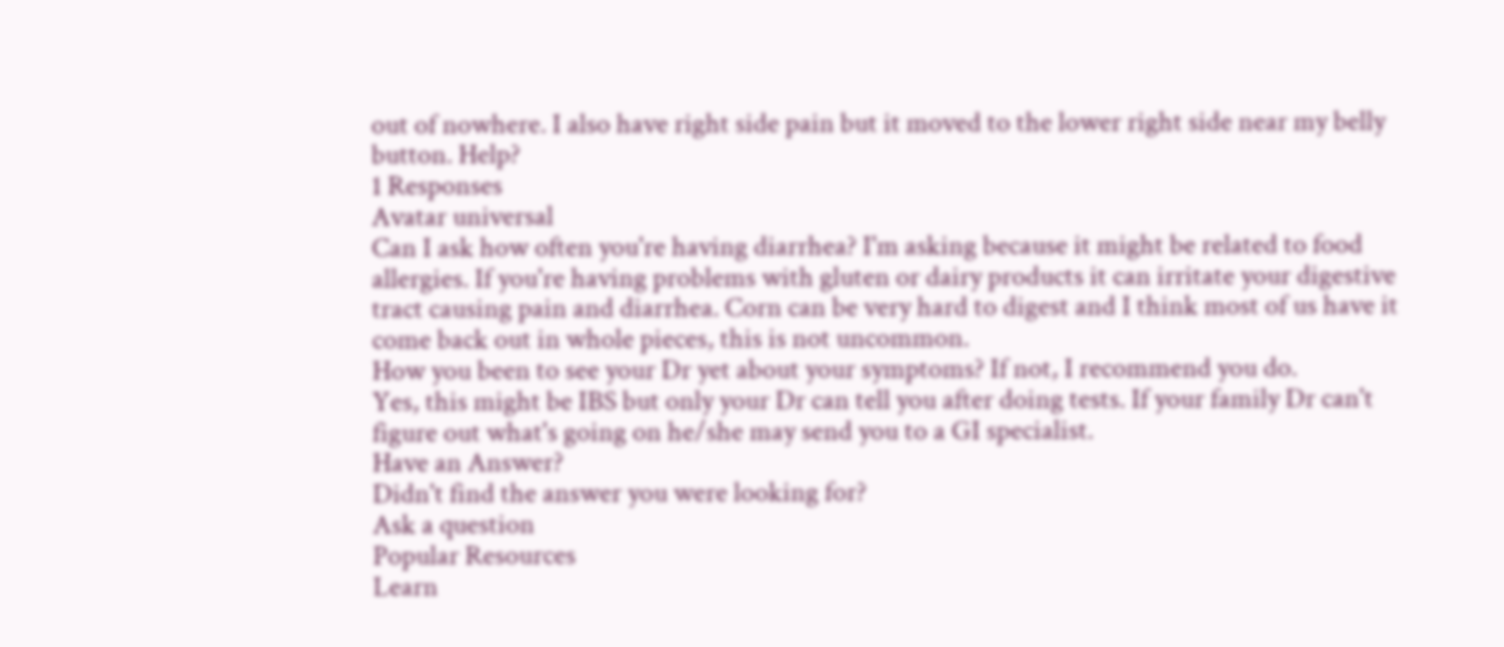out of nowhere. I also have right side pain but it moved to the lower right side near my belly button. Help?
1 Responses
Avatar universal
Can I ask how often you're having diarrhea? I'm asking because it might be related to food allergies. If you're having problems with gluten or dairy products it can irritate your digestive tract causing pain and diarrhea. Corn can be very hard to digest and I think most of us have it come back out in whole pieces, this is not uncommon.
How you been to see your Dr yet about your symptoms? If not, I recommend you do.
Yes, this might be IBS but only your Dr can tell you after doing tests. If your family Dr can't figure out what's going on he/she may send you to a GI specialist.
Have an Answer?
Didn't find the answer you were looking for?
Ask a question
Popular Resources
Learn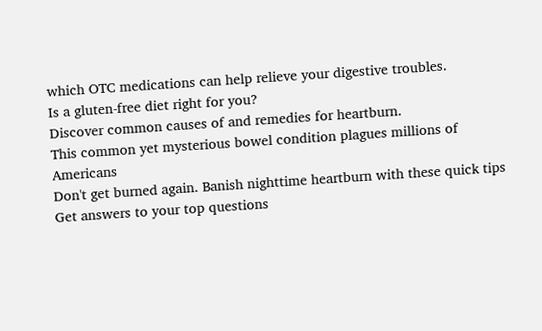which OTC medications can help relieve your digestive troubles.
Is a gluten-free diet right for you?
Discover common causes of and remedies for heartburn.
This common yet mysterious bowel condition plagues millions of Americans
Don't get burned again. Banish nighttime heartburn with these quick tips
Get answers to your top questions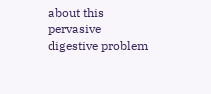about this pervasive digestive problem